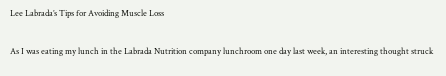Lee Labrada’s Tips for Avoiding Muscle Loss

As I was eating my lunch in the Labrada Nutrition company lunchroom one day last week, an interesting thought struck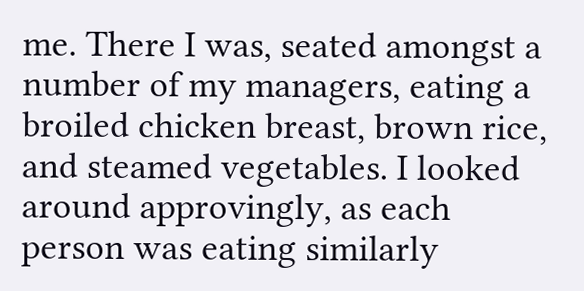me. There I was, seated amongst a number of my managers, eating a broiled chicken breast, brown rice, and steamed vegetables. I looked around approvingly, as each person was eating similarly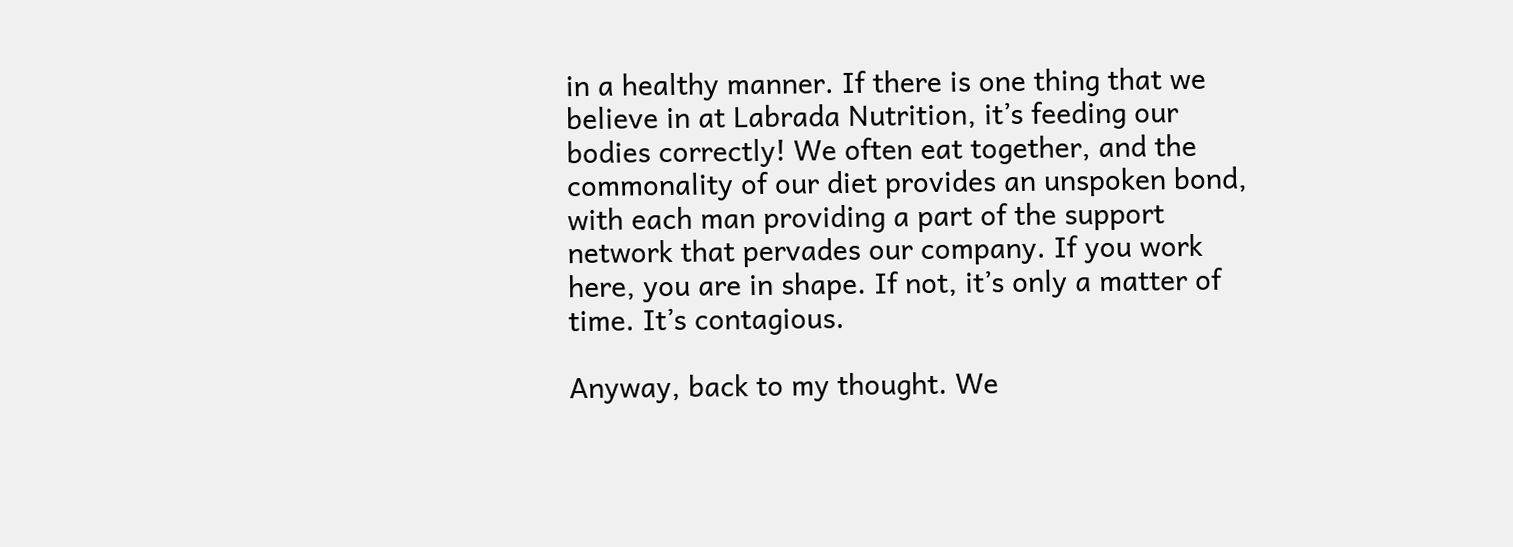in a healthy manner. If there is one thing that we believe in at Labrada Nutrition, it’s feeding our bodies correctly! We often eat together, and the commonality of our diet provides an unspoken bond, with each man providing a part of the support network that pervades our company. If you work here, you are in shape. If not, it’s only a matter of time. It’s contagious.

Anyway, back to my thought. We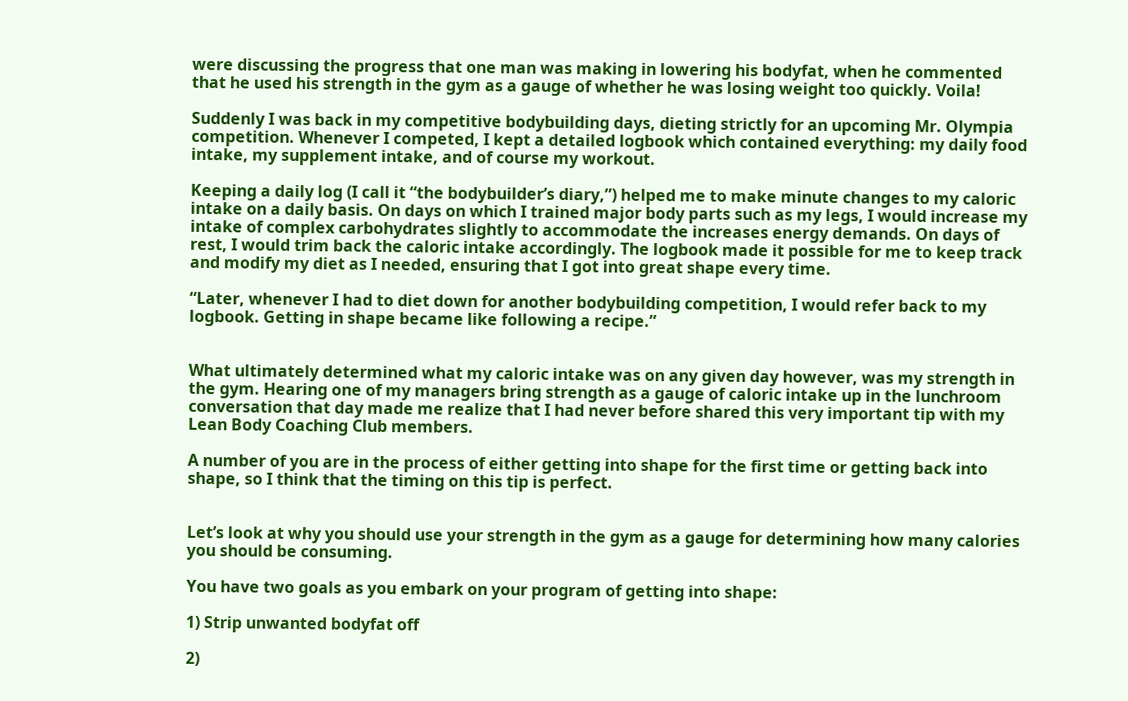were discussing the progress that one man was making in lowering his bodyfat, when he commented that he used his strength in the gym as a gauge of whether he was losing weight too quickly. Voila!

Suddenly I was back in my competitive bodybuilding days, dieting strictly for an upcoming Mr. Olympia competition. Whenever I competed, I kept a detailed logbook which contained everything: my daily food intake, my supplement intake, and of course my workout.

Keeping a daily log (I call it “the bodybuilder’s diary,”) helped me to make minute changes to my caloric intake on a daily basis. On days on which I trained major body parts such as my legs, I would increase my intake of complex carbohydrates slightly to accommodate the increases energy demands. On days of rest, I would trim back the caloric intake accordingly. The logbook made it possible for me to keep track and modify my diet as I needed, ensuring that I got into great shape every time.

“Later, whenever I had to diet down for another bodybuilding competition, I would refer back to my logbook. Getting in shape became like following a recipe.”


What ultimately determined what my caloric intake was on any given day however, was my strength in the gym. Hearing one of my managers bring strength as a gauge of caloric intake up in the lunchroom conversation that day made me realize that I had never before shared this very important tip with my Lean Body Coaching Club members.

A number of you are in the process of either getting into shape for the first time or getting back into shape, so I think that the timing on this tip is perfect.


Let’s look at why you should use your strength in the gym as a gauge for determining how many calories you should be consuming.

You have two goals as you embark on your program of getting into shape:

1) Strip unwanted bodyfat off

2)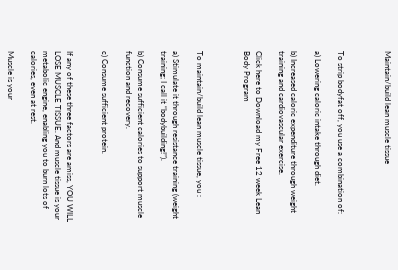Maintain/build lean muscle tissue



To strip bodyfat off, you use a combination of:

a) Lowering caloric intake through diet.

b) Increased caloric expenditure through weight training and cardiovascular exercise.

Click here to Download my Free 12 week Lean Body Program



To maintain/build lean muscle tissue, you :

a) Stimulate it through resistance training (weight training; I call it “bodybuilding!”).

b) Consume sufficient calories to support muscle function and recovery.

c) Consume sufficient protein.


If any of these three factors are amiss, YOU WILL LOSE MUSCLE TISSUE. And muscle tissue is your metabolic engine, enabling you to burn lots of calories, even at rest.

Muscle is your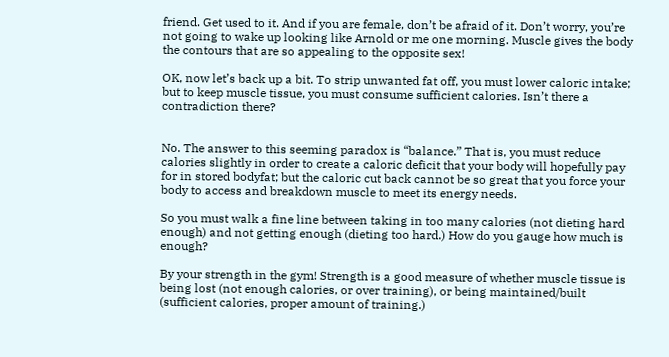friend. Get used to it. And if you are female, don’t be afraid of it. Don’t worry, you’re not going to wake up looking like Arnold or me one morning. Muscle gives the body the contours that are so appealing to the opposite sex!

OK, now let’s back up a bit. To strip unwanted fat off, you must lower caloric intake; but to keep muscle tissue, you must consume sufficient calories. Isn’t there a contradiction there?


No. The answer to this seeming paradox is “balance.” That is, you must reduce calories slightly in order to create a caloric deficit that your body will hopefully pay for in stored bodyfat; but the caloric cut back cannot be so great that you force your body to access and breakdown muscle to meet its energy needs.

So you must walk a fine line between taking in too many calories (not dieting hard enough) and not getting enough (dieting too hard.) How do you gauge how much is enough?

By your strength in the gym! Strength is a good measure of whether muscle tissue is being lost (not enough calories, or over training), or being maintained/built (sufficient calories, proper amount of training.)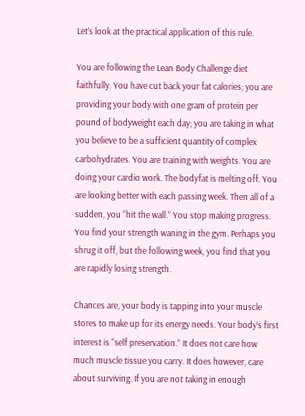Let’s look at the practical application of this rule.

You are following the Lean Body Challenge diet faithfully. You have cut back your fat calories; you are providing your body with one gram of protein per pound of bodyweight each day; you are taking in what you believe to be a sufficient quantity of complex carbohydrates. You are training with weights. You are doing your cardio work. The bodyfat is melting off. You are looking better with each passing week. Then all of a sudden, you “hit the wall.” You stop making progress. You find your strength waning in the gym. Perhaps you shrug it off, but the following week, you find that you are rapidly losing strength.

Chances are, your body is tapping into your muscle stores to make up for its energy needs. Your body’s first interest is “self preservation.” It does not care how much muscle tissue you carry. It does however, care about surviving. If you are not taking in enough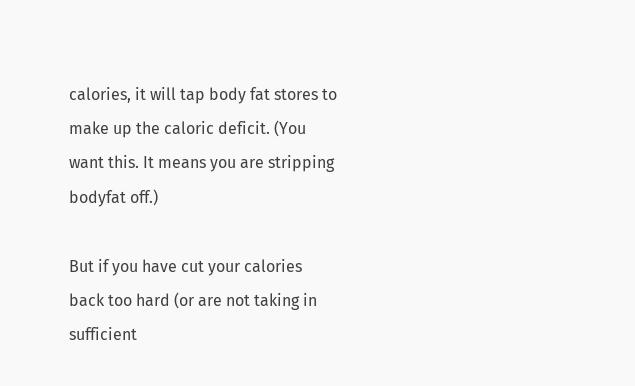calories, it will tap body fat stores to make up the caloric deficit. (You want this. It means you are stripping bodyfat off.)

But if you have cut your calories back too hard (or are not taking in sufficient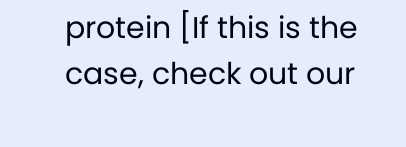protein [If this is the case, check out our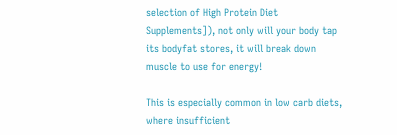selection of High Protein Diet Supplements]), not only will your body tap its bodyfat stores, it will break down muscle to use for energy!

This is especially common in low carb diets, where insufficient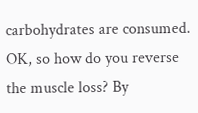carbohydrates are consumed. OK, so how do you reverse the muscle loss? By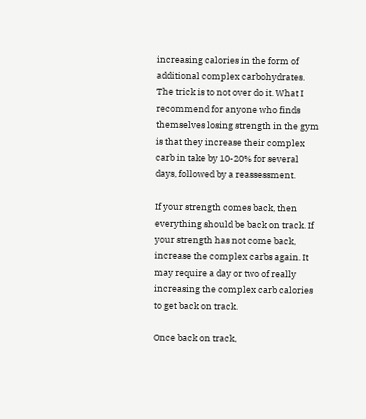increasing calories in the form of additional complex carbohydrates. The trick is to not over do it. What I recommend for anyone who finds themselves losing strength in the gym is that they increase their complex carb in take by 10-20% for several days, followed by a reassessment.

If your strength comes back, then everything should be back on track. If your strength has not come back, increase the complex carbs again. It may require a day or two of really increasing the complex carb calories to get back on track.

Once back on track,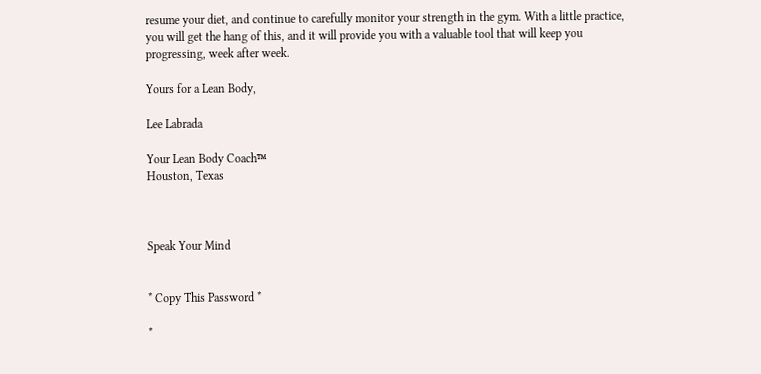resume your diet, and continue to carefully monitor your strength in the gym. With a little practice, you will get the hang of this, and it will provide you with a valuable tool that will keep you progressing, week after week.

Yours for a Lean Body,

Lee Labrada

Your Lean Body Coach™
Houston, Texas



Speak Your Mind


* Copy This Password *

*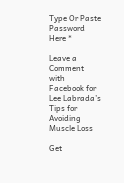Type Or Paste Password Here *

Leave a Comment with Facebook for Lee Labrada’s Tips for Avoiding Muscle Loss

Get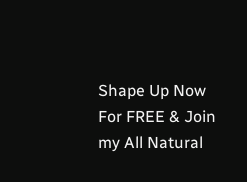Shape Up Now For FREE & Join my All Natural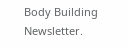Body Building Newsletter.